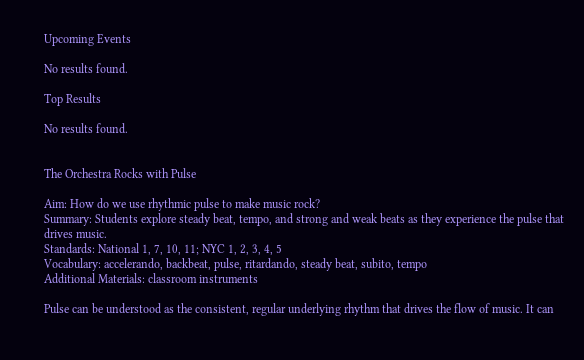Upcoming Events

No results found.

Top Results

No results found.


The Orchestra Rocks with Pulse

Aim: How do we use rhythmic pulse to make music rock?
Summary: Students explore steady beat, tempo, and strong and weak beats as they experience the pulse that drives music.
Standards: National 1, 7, 10, 11; NYC 1, 2, 3, 4, 5
Vocabulary: accelerando, backbeat, pulse, ritardando, steady beat, subito, tempo
Additional Materials: classroom instruments

Pulse can be understood as the consistent, regular underlying rhythm that drives the flow of music. It can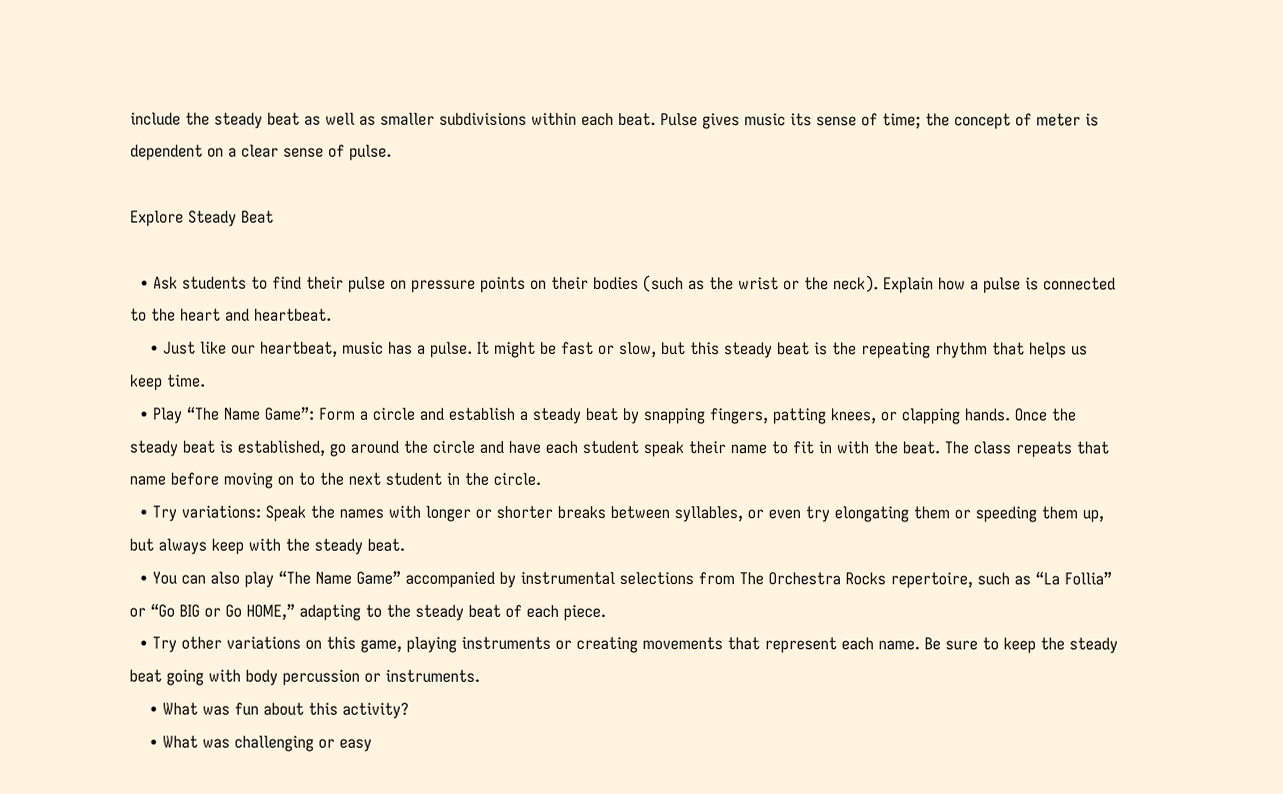include the steady beat as well as smaller subdivisions within each beat. Pulse gives music its sense of time; the concept of meter is dependent on a clear sense of pulse.

Explore Steady Beat

  • Ask students to find their pulse on pressure points on their bodies (such as the wrist or the neck). Explain how a pulse is connected to the heart and heartbeat.
    • Just like our heartbeat, music has a pulse. It might be fast or slow, but this steady beat is the repeating rhythm that helps us keep time.
  • Play “The Name Game”: Form a circle and establish a steady beat by snapping fingers, patting knees, or clapping hands. Once the steady beat is established, go around the circle and have each student speak their name to fit in with the beat. The class repeats that name before moving on to the next student in the circle.
  • Try variations: Speak the names with longer or shorter breaks between syllables, or even try elongating them or speeding them up, but always keep with the steady beat.
  • You can also play “The Name Game” accompanied by instrumental selections from The Orchestra Rocks repertoire, such as “La Follia” or “Go BIG or Go HOME,” adapting to the steady beat of each piece.
  • Try other variations on this game, playing instruments or creating movements that represent each name. Be sure to keep the steady beat going with body percussion or instruments.
    • What was fun about this activity?
    • What was challenging or easy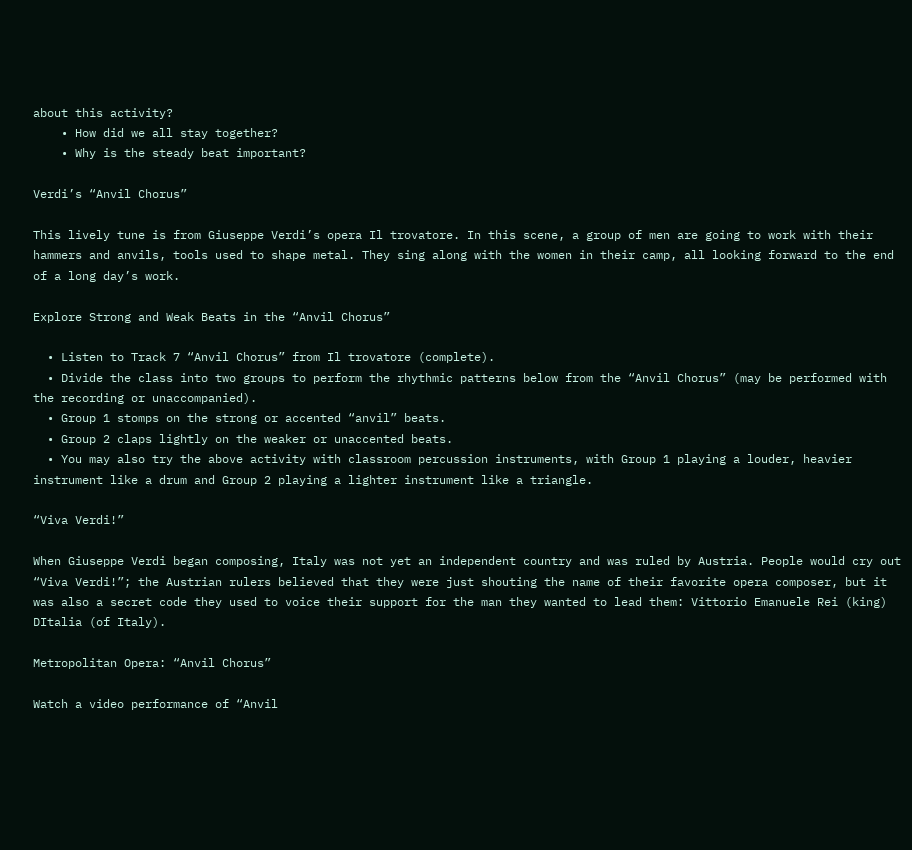about this activity?
    • How did we all stay together?
    • Why is the steady beat important?

Verdi’s “Anvil Chorus”

This lively tune is from Giuseppe Verdi’s opera Il trovatore. In this scene, a group of men are going to work with their hammers and anvils, tools used to shape metal. They sing along with the women in their camp, all looking forward to the end of a long day’s work.

Explore Strong and Weak Beats in the “Anvil Chorus”

  • Listen to Track 7 “Anvil Chorus” from Il trovatore (complete).
  • Divide the class into two groups to perform the rhythmic patterns below from the “Anvil Chorus” (may be performed with the recording or unaccompanied).
  • Group 1 stomps on the strong or accented “anvil” beats.
  • Group 2 claps lightly on the weaker or unaccented beats.
  • You may also try the above activity with classroom percussion instruments, with Group 1 playing a louder, heavier instrument like a drum and Group 2 playing a lighter instrument like a triangle.

“Viva Verdi!”

When Giuseppe Verdi began composing, Italy was not yet an independent country and was ruled by Austria. People would cry out “Viva Verdi!”; the Austrian rulers believed that they were just shouting the name of their favorite opera composer, but it was also a secret code they used to voice their support for the man they wanted to lead them: Vittorio Emanuele Rei (king) DItalia (of Italy).

Metropolitan Opera: “Anvil Chorus”

Watch a video performance of “Anvil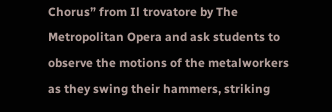Chorus” from Il trovatore by The Metropolitan Opera and ask students to observe the motions of the metalworkers as they swing their hammers, striking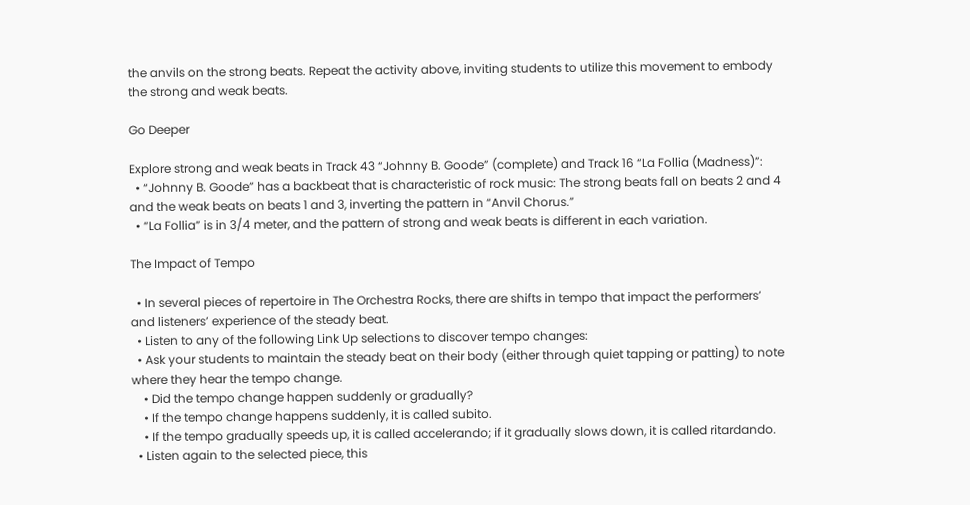the anvils on the strong beats. Repeat the activity above, inviting students to utilize this movement to embody the strong and weak beats.

Go Deeper

Explore strong and weak beats in Track 43 “Johnny B. Goode” (complete) and Track 16 “La Follia (Madness)”:
  • “Johnny B. Goode” has a backbeat that is characteristic of rock music: The strong beats fall on beats 2 and 4 and the weak beats on beats 1 and 3, inverting the pattern in “Anvil Chorus.”
  • “La Follia” is in 3/4 meter, and the pattern of strong and weak beats is different in each variation.

The Impact of Tempo

  • In several pieces of repertoire in The Orchestra Rocks, there are shifts in tempo that impact the performers’ and listeners’ experience of the steady beat.
  • Listen to any of the following Link Up selections to discover tempo changes:
  • Ask your students to maintain the steady beat on their body (either through quiet tapping or patting) to note where they hear the tempo change.
    • Did the tempo change happen suddenly or gradually?
    • If the tempo change happens suddenly, it is called subito.
    • If the tempo gradually speeds up, it is called accelerando; if it gradually slows down, it is called ritardando.
  • Listen again to the selected piece, this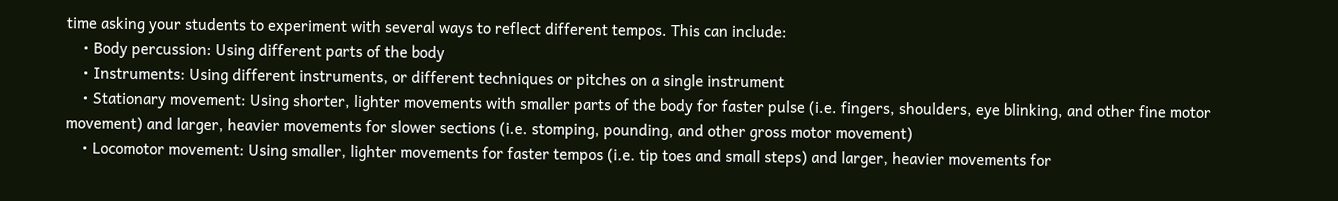time asking your students to experiment with several ways to reflect different tempos. This can include:
    • Body percussion: Using different parts of the body
    • Instruments: Using different instruments, or different techniques or pitches on a single instrument
    • Stationary movement: Using shorter, lighter movements with smaller parts of the body for faster pulse (i.e. fingers, shoulders, eye blinking, and other fine motor movement) and larger, heavier movements for slower sections (i.e. stomping, pounding, and other gross motor movement)
    • Locomotor movement: Using smaller, lighter movements for faster tempos (i.e. tip toes and small steps) and larger, heavier movements for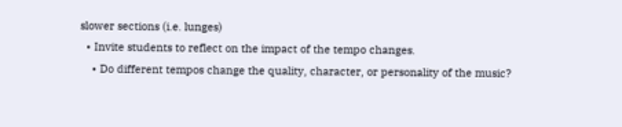slower sections (i.e. lunges)
  • Invite students to reflect on the impact of the tempo changes.
    • Do different tempos change the quality, character, or personality of the music?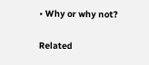• Why or why not?

Related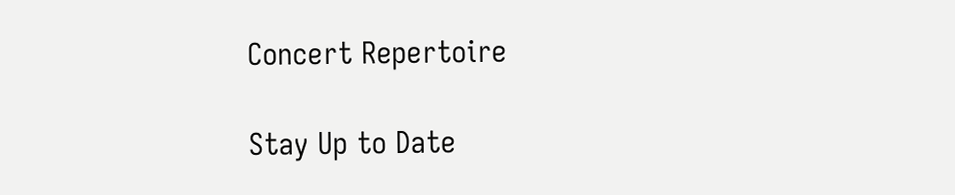Concert Repertoire

Stay Up to Date